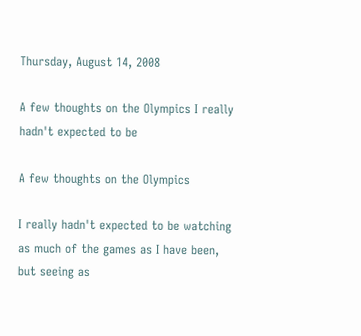Thursday, August 14, 2008

A few thoughts on the Olympics I really hadn't expected to be

A few thoughts on the Olympics

I really hadn't expected to be watching as much of the games as I have been, but seeing as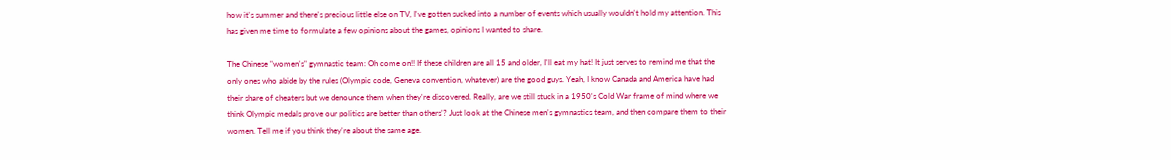how it's summer and there's precious little else on TV, I've gotten sucked into a number of events which usually wouldn't hold my attention. This has given me time to formulate a few opinions about the games, opinions I wanted to share.

The Chinese "women's" gymnastic team: Oh come on!! If these children are all 15 and older, I'll eat my hat! It just serves to remind me that the only ones who abide by the rules (Olympic code, Geneva convention, whatever) are the good guys. Yeah, I know Canada and America have had their share of cheaters but we denounce them when they're discovered. Really, are we still stuck in a 1950's Cold War frame of mind where we think Olympic medals prove our politics are better than others'? Just look at the Chinese men's gymnastics team, and then compare them to their women. Tell me if you think they're about the same age.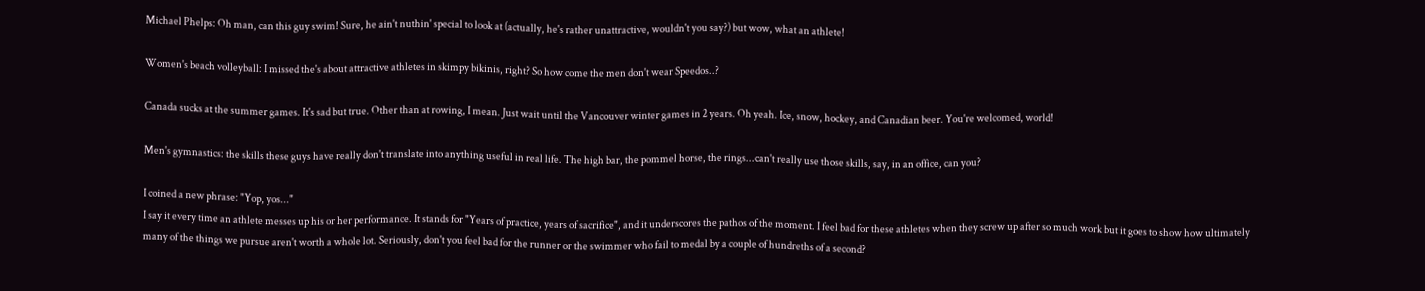Michael Phelps: Oh man, can this guy swim! Sure, he ain't nuthin' special to look at (actually, he's rather unattractive, wouldn't you say?) but wow, what an athlete!

Women's beach volleyball: I missed the's about attractive athletes in skimpy bikinis, right? So how come the men don't wear Speedos..?

Canada sucks at the summer games. It's sad but true. Other than at rowing, I mean. Just wait until the Vancouver winter games in 2 years. Oh yeah. Ice, snow, hockey, and Canadian beer. You're welcomed, world!

Men's gymnastics: the skills these guys have really don't translate into anything useful in real life. The high bar, the pommel horse, the rings...can't really use those skills, say, in an office, can you?

I coined a new phrase: "Yop, yos..."
I say it every time an athlete messes up his or her performance. It stands for "Years of practice, years of sacrifice", and it underscores the pathos of the moment. I feel bad for these athletes when they screw up after so much work but it goes to show how ultimately many of the things we pursue aren't worth a whole lot. Seriously, don't you feel bad for the runner or the swimmer who fail to medal by a couple of hundreths of a second?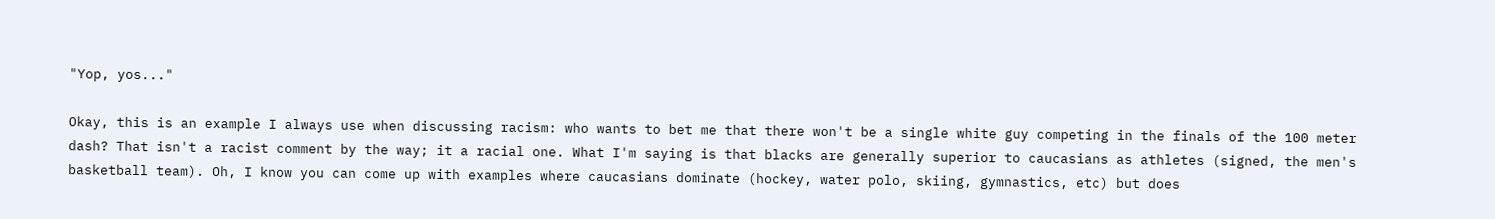"Yop, yos..."

Okay, this is an example I always use when discussing racism: who wants to bet me that there won't be a single white guy competing in the finals of the 100 meter dash? That isn't a racist comment by the way; it a racial one. What I'm saying is that blacks are generally superior to caucasians as athletes (signed, the men's basketball team). Oh, I know you can come up with examples where caucasians dominate (hockey, water polo, skiing, gymnastics, etc) but does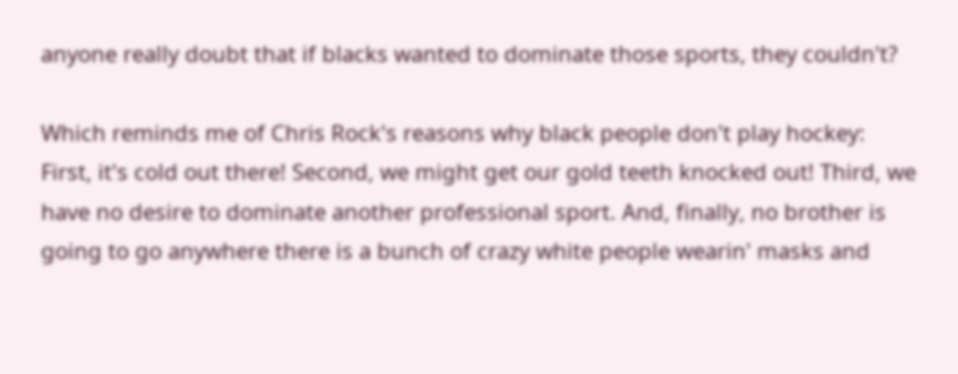anyone really doubt that if blacks wanted to dominate those sports, they couldn't?

Which reminds me of Chris Rock's reasons why black people don't play hockey:
First, it's cold out there! Second, we might get our gold teeth knocked out! Third, we have no desire to dominate another professional sport. And, finally, no brother is going to go anywhere there is a bunch of crazy white people wearin' masks and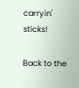carryin' sticks!

Back to the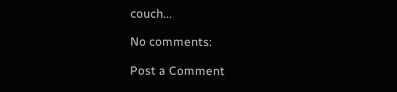couch...

No comments:

Post a Comment